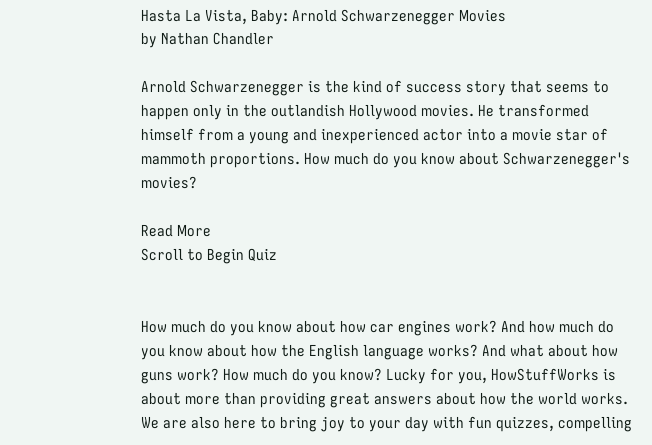Hasta La Vista, Baby: Arnold Schwarzenegger Movies
by Nathan Chandler

Arnold Schwarzenegger is the kind of success story that seems to happen only in the outlandish Hollywood movies. He transformed himself from a young and inexperienced actor into a movie star of mammoth proportions. How much do you know about Schwarzenegger's movies?

Read More
Scroll to Begin Quiz


How much do you know about how car engines work? And how much do you know about how the English language works? And what about how guns work? How much do you know? Lucky for you, HowStuffWorks is about more than providing great answers about how the world works. We are also here to bring joy to your day with fun quizzes, compelling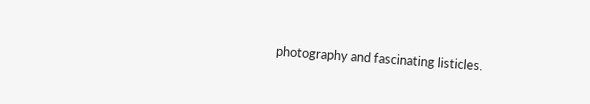photography and fascinating listicles.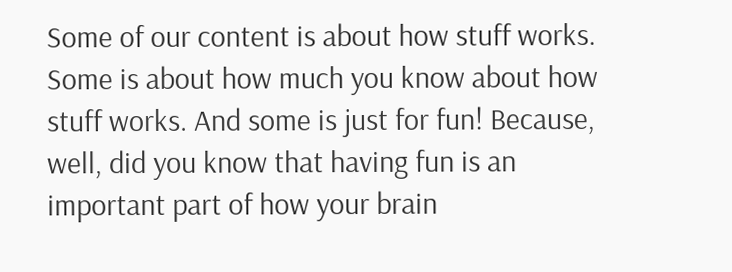Some of our content is about how stuff works. Some is about how much you know about how stuff works. And some is just for fun! Because, well, did you know that having fun is an important part of how your brain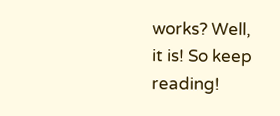works? Well, it is! So keep reading!